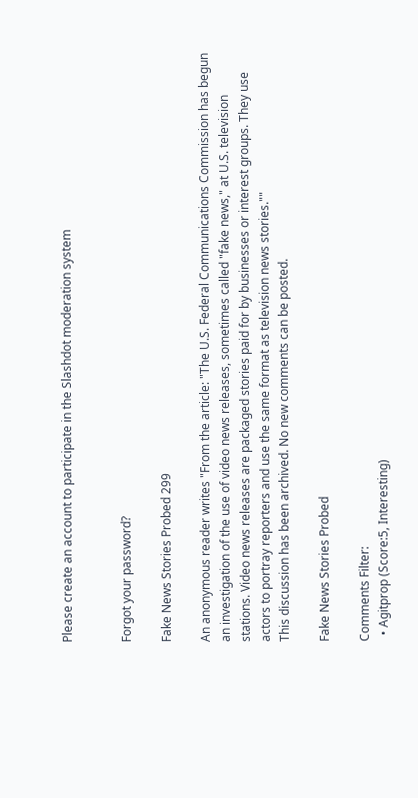Please create an account to participate in the Slashdot moderation system


Forgot your password?

Fake News Stories Probed 299

An anonymous reader writes "From the article: "The U.S. Federal Communications Commission has begun an investigation of the use of video news releases, sometimes called "fake news," at U.S. television stations. Video news releases are packaged stories paid for by businesses or interest groups. They use actors to portray reporters and use the same format as television news stories.""
This discussion has been archived. No new comments can be posted.

Fake News Stories Probed

Comments Filter:
  • Agitprop (Score:5, Interesting)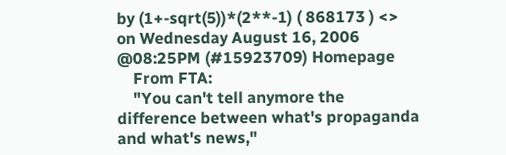by (1+-sqrt(5))*(2**-1) ( 868173 ) <> on Wednesday August 16, 2006 @08:25PM (#15923709) Homepage
    From FTA:
    "You can't tell anymore the difference between what's propaganda and what's news,"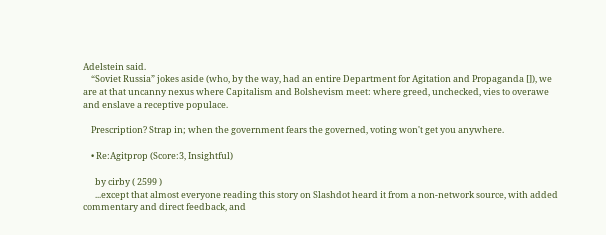Adelstein said.
    “Soviet Russia” jokes aside (who, by the way, had an entire Department for Agitation and Propaganda []), we are at that uncanny nexus where Capitalism and Bolshevism meet: where greed, unchecked, vies to overawe and enslave a receptive populace.

    Prescription? Strap in; when the government fears the governed, voting won't get you anywhere.

    • Re:Agitprop (Score:3, Insightful)

      by cirby ( 2599 )
      ...except that almost everyone reading this story on Slashdot heard it from a non-network source, with added commentary and direct feedback, and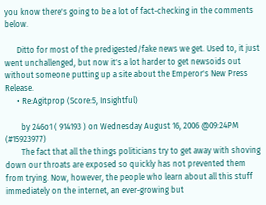you know there's going to be a lot of fact-checking in the comments below.

      Ditto for most of the predigested/fake news we get. Used to, it just went unchallenged, but now it's a lot harder to get newsoids out without someone putting up a site about the Emperor's New Press Release.
      • Re:Agitprop (Score:5, Insightful)

        by 246o1 ( 914193 ) on Wednesday August 16, 2006 @09:24PM (#15923977)
        The fact that all the things politicians try to get away with shoving down our throats are exposed so quickly has not prevented them from trying. Now, however, the people who learn about all this stuff immediately on the internet, an ever-growing but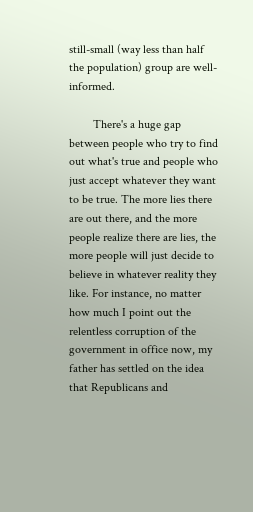still-small (way less than half the population) group are well-informed.

        There's a huge gap between people who try to find out what's true and people who just accept whatever they want to be true. The more lies there are out there, and the more people realize there are lies, the more people will just decide to believe in whatever reality they like. For instance, no matter how much I point out the relentless corruption of the government in office now, my father has settled on the idea that Republicans and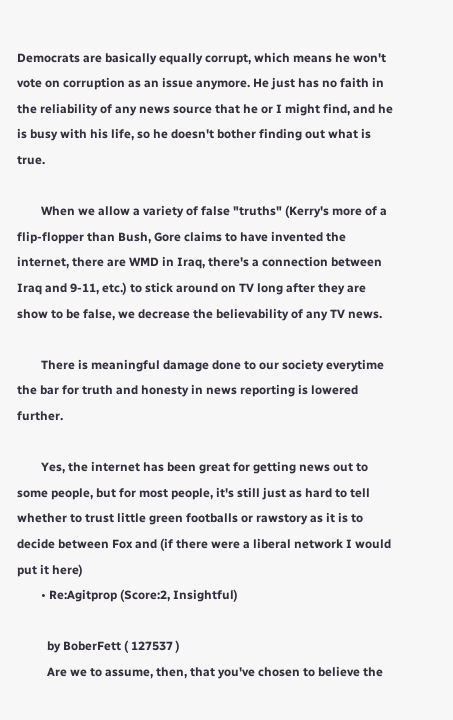Democrats are basically equally corrupt, which means he won't vote on corruption as an issue anymore. He just has no faith in the reliability of any news source that he or I might find, and he is busy with his life, so he doesn't bother finding out what is true.

        When we allow a variety of false "truths" (Kerry's more of a flip-flopper than Bush, Gore claims to have invented the internet, there are WMD in Iraq, there's a connection between Iraq and 9-11, etc.) to stick around on TV long after they are show to be false, we decrease the believability of any TV news.

        There is meaningful damage done to our society everytime the bar for truth and honesty in news reporting is lowered further.

        Yes, the internet has been great for getting news out to some people, but for most people, it's still just as hard to tell whether to trust little green footballs or rawstory as it is to decide between Fox and (if there were a liberal network I would put it here)
        • Re:Agitprop (Score:2, Insightful)

          by BoberFett ( 127537 )
          Are we to assume, then, that you've chosen to believe the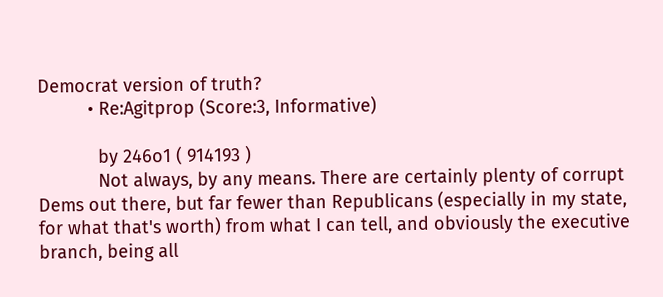Democrat version of truth?
          • Re:Agitprop (Score:3, Informative)

            by 246o1 ( 914193 )
            Not always, by any means. There are certainly plenty of corrupt Dems out there, but far fewer than Republicans (especially in my state, for what that's worth) from what I can tell, and obviously the executive branch, being all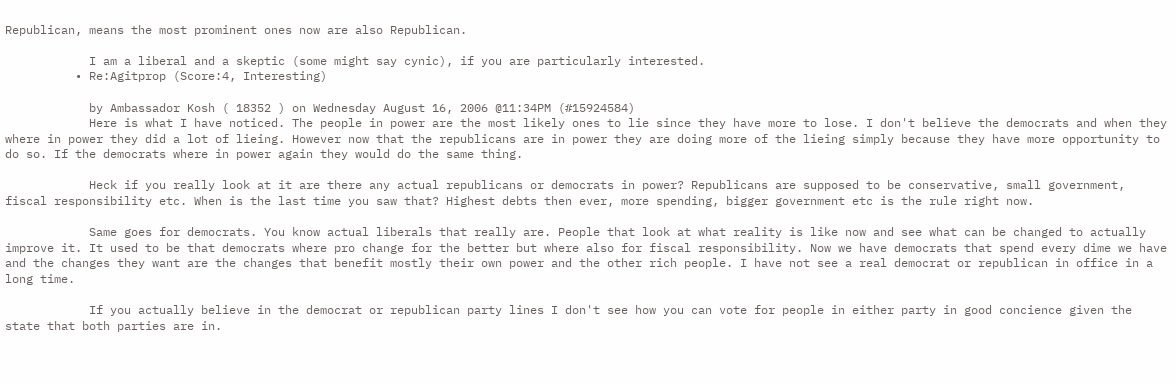Republican, means the most prominent ones now are also Republican.

            I am a liberal and a skeptic (some might say cynic), if you are particularly interested.
          • Re:Agitprop (Score:4, Interesting)

            by Ambassador Kosh ( 18352 ) on Wednesday August 16, 2006 @11:34PM (#15924584)
            Here is what I have noticed. The people in power are the most likely ones to lie since they have more to lose. I don't believe the democrats and when they where in power they did a lot of lieing. However now that the republicans are in power they are doing more of the lieing simply because they have more opportunity to do so. If the democrats where in power again they would do the same thing.

            Heck if you really look at it are there any actual republicans or democrats in power? Republicans are supposed to be conservative, small government, fiscal responsibility etc. When is the last time you saw that? Highest debts then ever, more spending, bigger government etc is the rule right now.

            Same goes for democrats. You know actual liberals that really are. People that look at what reality is like now and see what can be changed to actually improve it. It used to be that democrats where pro change for the better but where also for fiscal responsibility. Now we have democrats that spend every dime we have and the changes they want are the changes that benefit mostly their own power and the other rich people. I have not see a real democrat or republican in office in a long time.

            If you actually believe in the democrat or republican party lines I don't see how you can vote for people in either party in good concience given the state that both parties are in.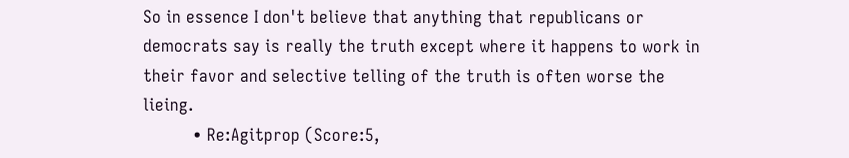So in essence I don't believe that anything that republicans or democrats say is really the truth except where it happens to work in their favor and selective telling of the truth is often worse the lieing.
          • Re:Agitprop (Score:5,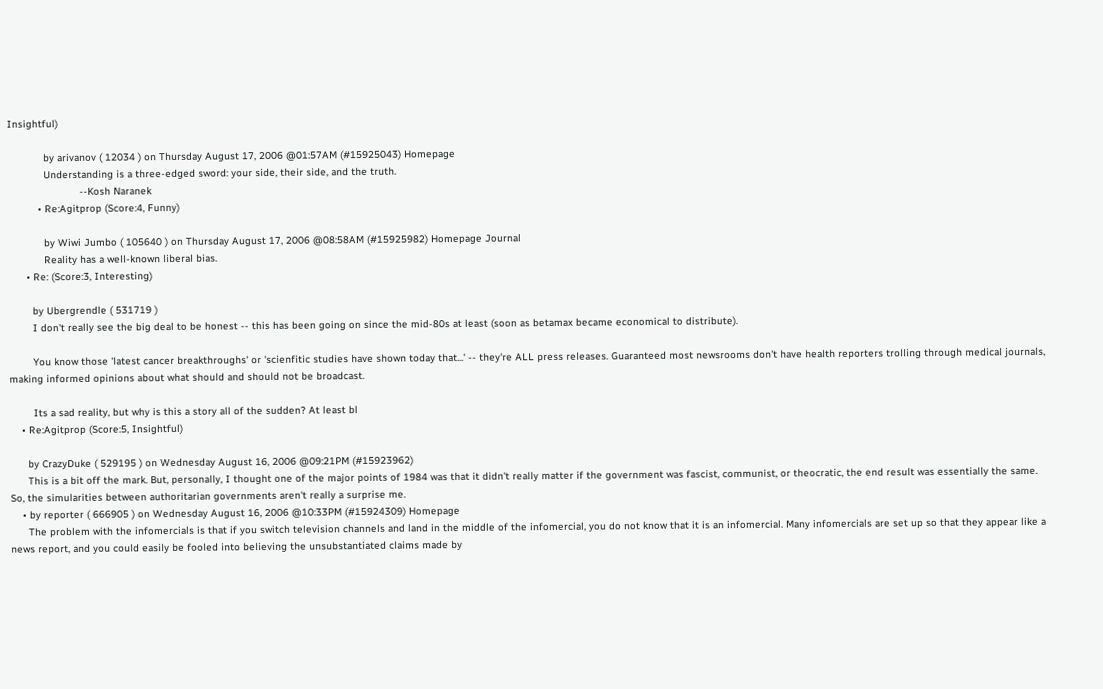Insightful)

            by arivanov ( 12034 ) on Thursday August 17, 2006 @01:57AM (#15925043) Homepage
            Understanding is a three-edged sword: your side, their side, and the truth.
                        --Kosh Naranek
          • Re:Agitprop (Score:4, Funny)

            by Wiwi Jumbo ( 105640 ) on Thursday August 17, 2006 @08:58AM (#15925982) Homepage Journal
            Reality has a well-known liberal bias.
      • Re: (Score:3, Interesting)

        by Ubergrendle ( 531719 )
        I don't really see the big deal to be honest -- this has been going on since the mid-80s at least (soon as betamax became economical to distribute).

        You know those 'latest cancer breakthroughs' or 'scienfitic studies have shown today that...' -- they're ALL press releases. Guaranteed most newsrooms don't have health reporters trolling through medical journals, making informed opinions about what should and should not be broadcast.

        Its a sad reality, but why is this a story all of the sudden? At least bl
    • Re:Agitprop (Score:5, Insightful)

      by CrazyDuke ( 529195 ) on Wednesday August 16, 2006 @09:21PM (#15923962)
      This is a bit off the mark. But, personally, I thought one of the major points of 1984 was that it didn't really matter if the government was fascist, communist, or theocratic, the end result was essentially the same. So, the simularities between authoritarian governments aren't really a surprise me.
    • by reporter ( 666905 ) on Wednesday August 16, 2006 @10:33PM (#15924309) Homepage
      The problem with the infomercials is that if you switch television channels and land in the middle of the infomercial, you do not know that it is an infomercial. Many infomercials are set up so that they appear like a news report, and you could easily be fooled into believing the unsubstantiated claims made by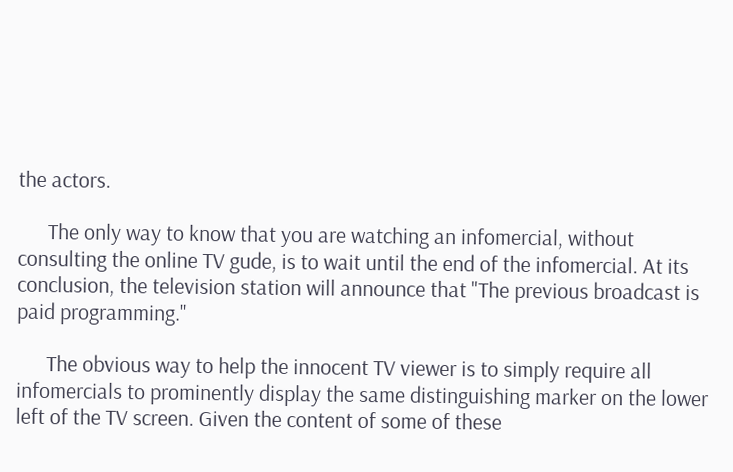the actors.

      The only way to know that you are watching an infomercial, without consulting the online TV gude, is to wait until the end of the infomercial. At its conclusion, the television station will announce that "The previous broadcast is paid programming."

      The obvious way to help the innocent TV viewer is to simply require all infomercials to prominently display the same distinguishing marker on the lower left of the TV screen. Given the content of some of these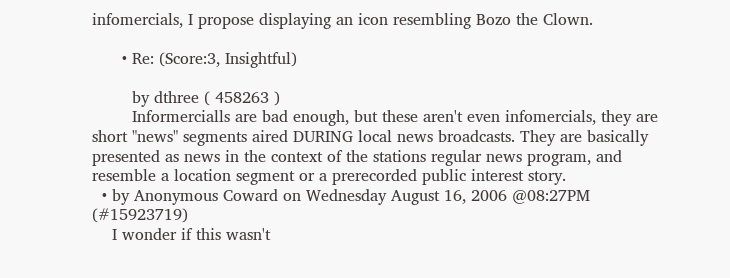infomercials, I propose displaying an icon resembling Bozo the Clown.

      • Re: (Score:3, Insightful)

        by dthree ( 458263 )
        Informercialls are bad enough, but these aren't even infomercials, they are short "news" segments aired DURING local news broadcasts. They are basically presented as news in the context of the stations regular news program, and resemble a location segment or a prerecorded public interest story.
  • by Anonymous Coward on Wednesday August 16, 2006 @08:27PM (#15923719)
    I wonder if this wasn't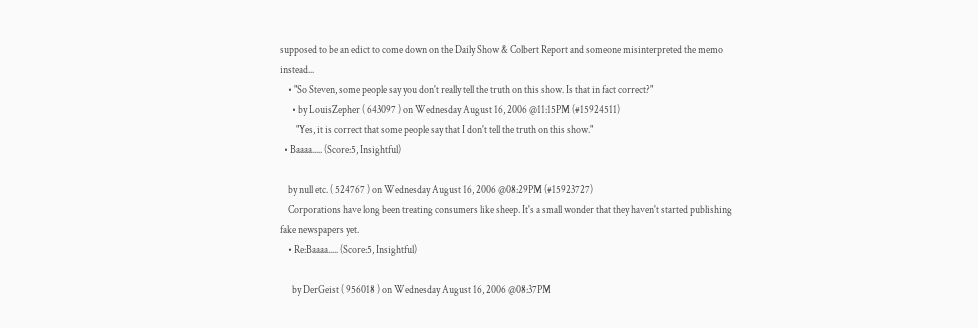supposed to be an edict to come down on the Daily Show & Colbert Report and someone misinterpreted the memo instead...
    • "So Steven, some people say you don't really tell the truth on this show. Is that in fact correct?"
      • by LouisZepher ( 643097 ) on Wednesday August 16, 2006 @11:15PM (#15924511)
        "Yes, it is correct that some people say that I don't tell the truth on this show."
  • Baaaa..... (Score:5, Insightful)

    by null etc. ( 524767 ) on Wednesday August 16, 2006 @08:29PM (#15923727)
    Corporations have long been treating consumers like sheep. It's a small wonder that they haven't started publishing fake newspapers yet.
    • Re:Baaaa..... (Score:5, Insightful)

      by DerGeist ( 956018 ) on Wednesday August 16, 2006 @08:37PM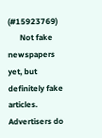(#15923769)
      Not fake newspapers yet, but definitely fake articles. Advertisers do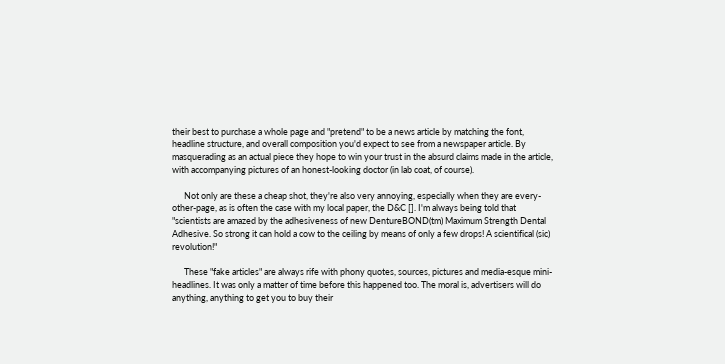their best to purchase a whole page and "pretend" to be a news article by matching the font, headline structure, and overall composition you'd expect to see from a newspaper article. By masquerading as an actual piece they hope to win your trust in the absurd claims made in the article, with accompanying pictures of an honest-looking doctor (in lab coat, of course).

      Not only are these a cheap shot, they're also very annoying, especially when they are every-other-page, as is often the case with my local paper, the D&C []. I'm always being told that "scientists are amazed by the adhesiveness of new DentureBOND(tm) Maximum Strength Dental Adhesive. So strong it can hold a cow to the ceiling by means of only a few drops! A scientifical (sic) revolution!"

      These "fake articles" are always rife with phony quotes, sources, pictures and media-esque mini-headlines. It was only a matter of time before this happened too. The moral is, advertisers will do anything, anything to get you to buy their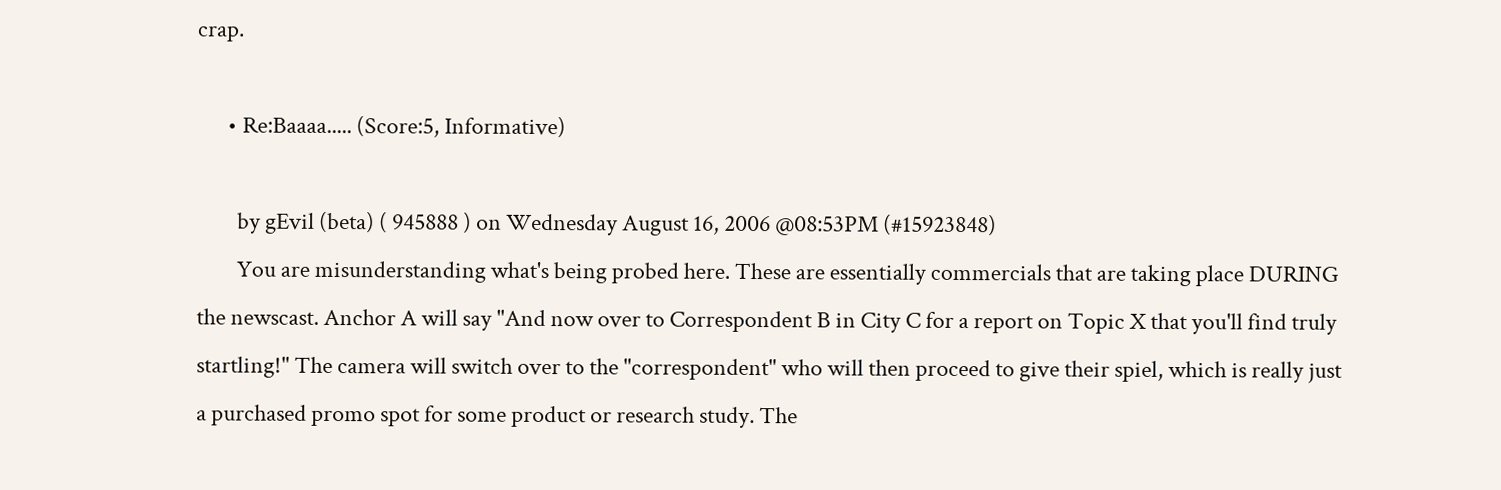crap.

      • Re:Baaaa..... (Score:5, Informative)

        by gEvil (beta) ( 945888 ) on Wednesday August 16, 2006 @08:53PM (#15923848)
        You are misunderstanding what's being probed here. These are essentially commercials that are taking place DURING the newscast. Anchor A will say "And now over to Correspondent B in City C for a report on Topic X that you'll find truly startling!" The camera will switch over to the "correspondent" who will then proceed to give their spiel, which is really just a purchased promo spot for some product or research study. The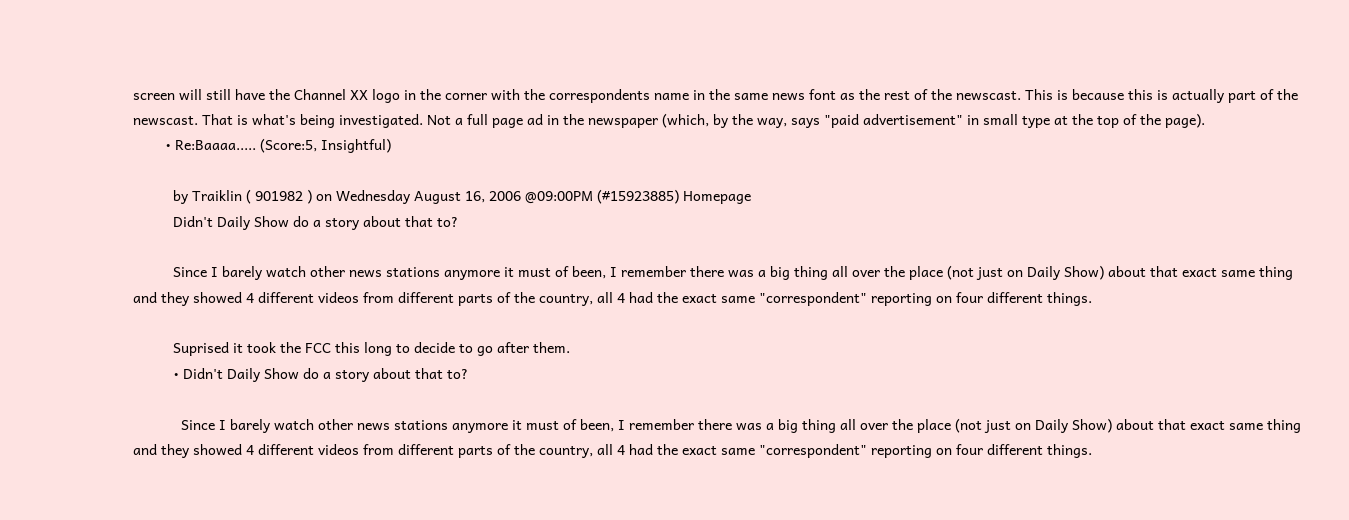screen will still have the Channel XX logo in the corner with the correspondents name in the same news font as the rest of the newscast. This is because this is actually part of the newscast. That is what's being investigated. Not a full page ad in the newspaper (which, by the way, says "paid advertisement" in small type at the top of the page).
        • Re:Baaaa..... (Score:5, Insightful)

          by Traiklin ( 901982 ) on Wednesday August 16, 2006 @09:00PM (#15923885) Homepage
          Didn't Daily Show do a story about that to?

          Since I barely watch other news stations anymore it must of been, I remember there was a big thing all over the place (not just on Daily Show) about that exact same thing and they showed 4 different videos from different parts of the country, all 4 had the exact same "correspondent" reporting on four different things.

          Suprised it took the FCC this long to decide to go after them.
          • Didn't Daily Show do a story about that to?

            Since I barely watch other news stations anymore it must of been, I remember there was a big thing all over the place (not just on Daily Show) about that exact same thing and they showed 4 different videos from different parts of the country, all 4 had the exact same "correspondent" reporting on four different things.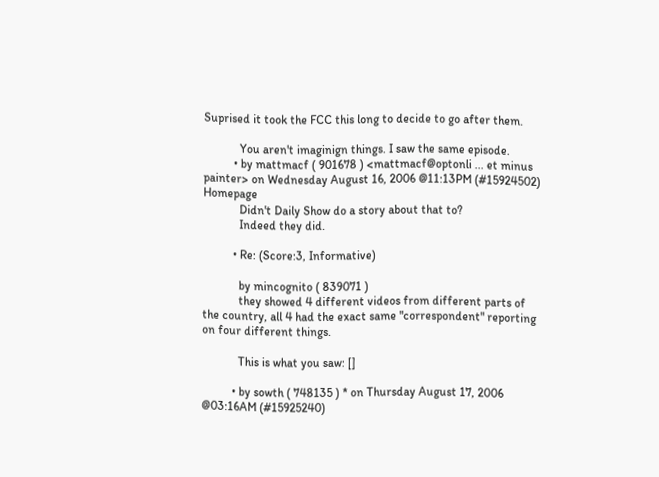Suprised it took the FCC this long to decide to go after them.

            You aren't imaginign things. I saw the same episode.
          • by mattmacf ( 901678 ) <mattmacf@optonli ... et minus painter> on Wednesday August 16, 2006 @11:13PM (#15924502) Homepage
            Didn't Daily Show do a story about that to?
            Indeed they did.

          • Re: (Score:3, Informative)

            by mincognito ( 839071 )
            they showed 4 different videos from different parts of the country, all 4 had the exact same "correspondent" reporting on four different things.

            This is what you saw: []

          • by sowth ( 748135 ) * on Thursday August 17, 2006 @03:16AM (#15925240)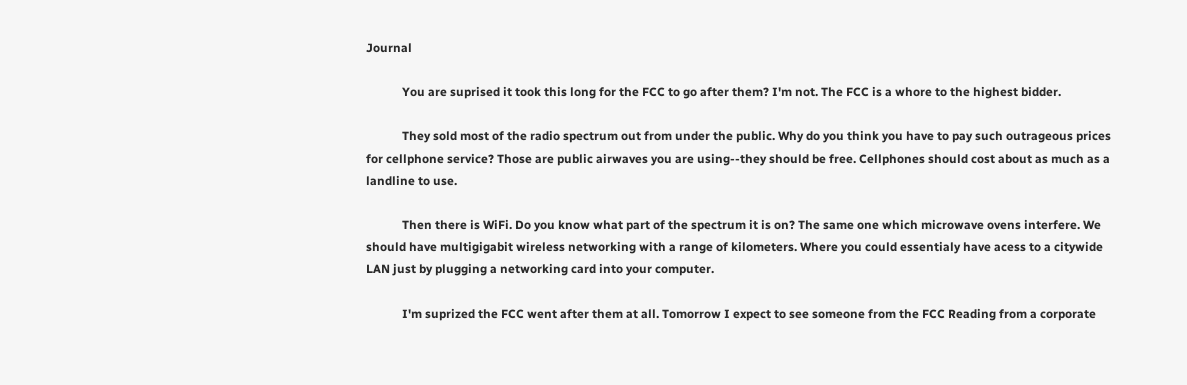Journal

            You are suprised it took this long for the FCC to go after them? I'm not. The FCC is a whore to the highest bidder.

            They sold most of the radio spectrum out from under the public. Why do you think you have to pay such outrageous prices for cellphone service? Those are public airwaves you are using--they should be free. Cellphones should cost about as much as a landline to use.

            Then there is WiFi. Do you know what part of the spectrum it is on? The same one which microwave ovens interfere. We should have multigigabit wireless networking with a range of kilometers. Where you could essentialy have acess to a citywide LAN just by plugging a networking card into your computer.

            I'm suprized the FCC went after them at all. Tomorrow I expect to see someone from the FCC Reading from a corporate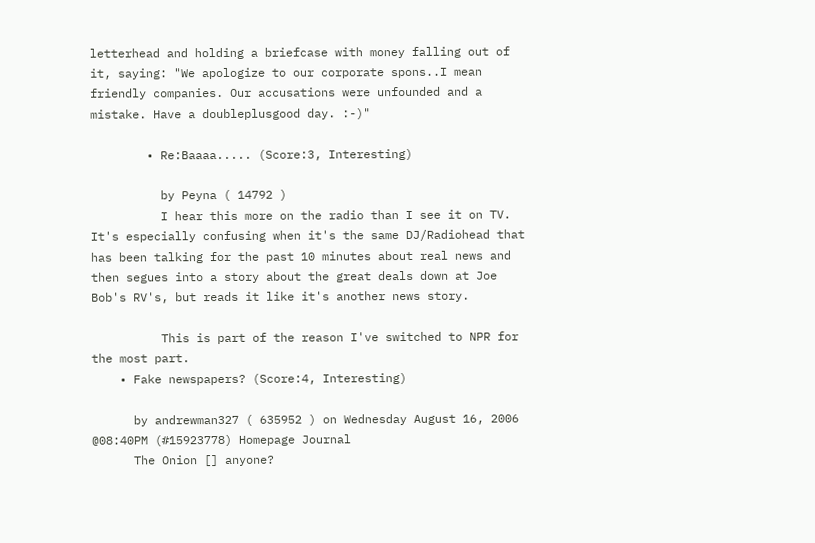letterhead and holding a briefcase with money falling out of it, saying: "We apologize to our corporate spons..I mean friendly companies. Our accusations were unfounded and a mistake. Have a doubleplusgood day. :-)"

        • Re:Baaaa..... (Score:3, Interesting)

          by Peyna ( 14792 )
          I hear this more on the radio than I see it on TV. It's especially confusing when it's the same DJ/Radiohead that has been talking for the past 10 minutes about real news and then segues into a story about the great deals down at Joe Bob's RV's, but reads it like it's another news story.

          This is part of the reason I've switched to NPR for the most part.
    • Fake newspapers? (Score:4, Interesting)

      by andrewman327 ( 635952 ) on Wednesday August 16, 2006 @08:40PM (#15923778) Homepage Journal
      The Onion [] anyone?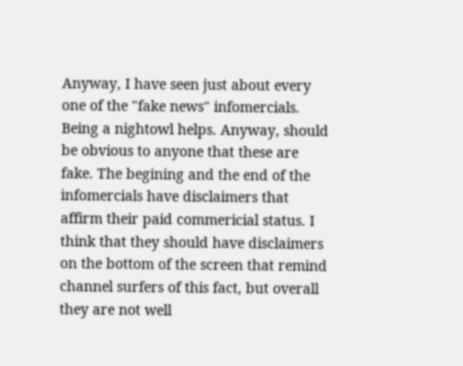Anyway, I have seen just about every one of the "fake news" infomercials. Being a nightowl helps. Anyway, should be obvious to anyone that these are fake. The begining and the end of the infomercials have disclaimers that affirm their paid commericial status. I think that they should have disclaimers on the bottom of the screen that remind channel surfers of this fact, but overall they are not well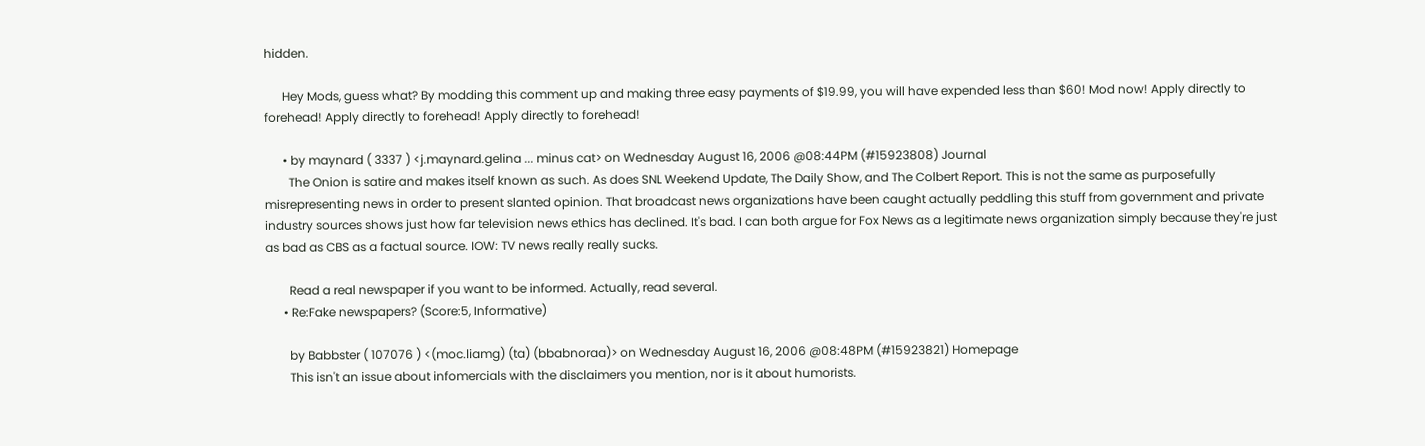hidden.

      Hey Mods, guess what? By modding this comment up and making three easy payments of $19.99, you will have expended less than $60! Mod now! Apply directly to forehead! Apply directly to forehead! Apply directly to forehead!

      • by maynard ( 3337 ) <j.maynard.gelina ... minus cat> on Wednesday August 16, 2006 @08:44PM (#15923808) Journal
        The Onion is satire and makes itself known as such. As does SNL Weekend Update, The Daily Show, and The Colbert Report. This is not the same as purposefully misrepresenting news in order to present slanted opinion. That broadcast news organizations have been caught actually peddling this stuff from government and private industry sources shows just how far television news ethics has declined. It's bad. I can both argue for Fox News as a legitimate news organization simply because they're just as bad as CBS as a factual source. IOW: TV news really really sucks.

        Read a real newspaper if you want to be informed. Actually, read several.
      • Re:Fake newspapers? (Score:5, Informative)

        by Babbster ( 107076 ) <(moc.liamg) (ta) (bbabnoraa)> on Wednesday August 16, 2006 @08:48PM (#15923821) Homepage
        This isn't an issue about infomercials with the disclaimers you mention, nor is it about humorists.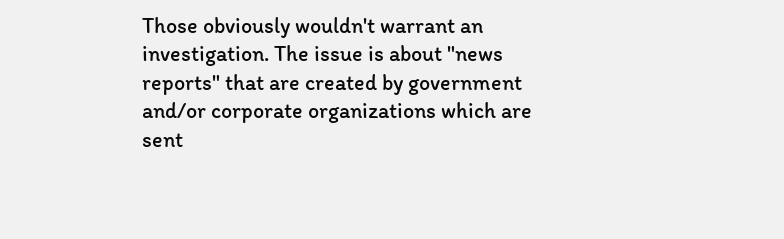Those obviously wouldn't warrant an investigation. The issue is about "news reports" that are created by government and/or corporate organizations which are sent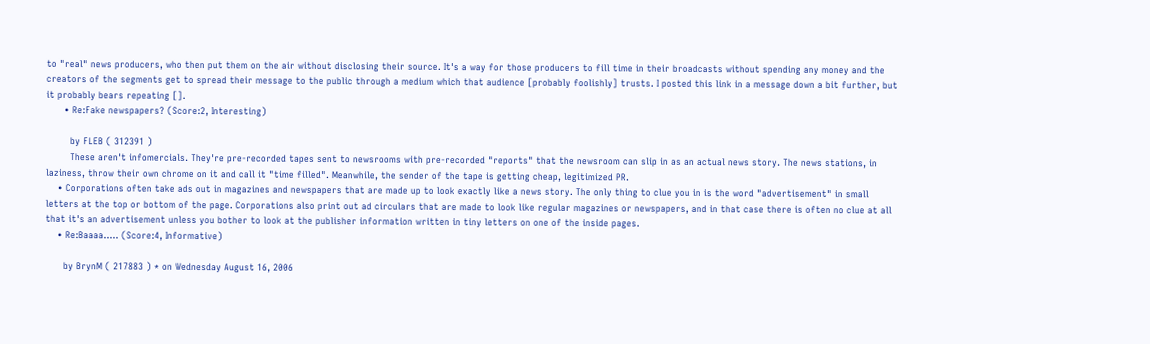to "real" news producers, who then put them on the air without disclosing their source. It's a way for those producers to fill time in their broadcasts without spending any money and the creators of the segments get to spread their message to the public through a medium which that audience [probably foolishly] trusts. I posted this link in a message down a bit further, but it probably bears repeating [].
      • Re:Fake newspapers? (Score:2, Interesting)

        by FLEB ( 312391 )
        These aren't infomercials. They're pre-recorded tapes sent to newsrooms with pre-recorded "reports" that the newsroom can slip in as an actual news story. The news stations, in laziness, throw their own chrome on it and call it "time filled". Meanwhile, the sender of the tape is getting cheap, legitimized PR.
    • Corporations often take ads out in magazines and newspapers that are made up to look exactly like a news story. The only thing to clue you in is the word "advertisement" in small letters at the top or bottom of the page. Corporations also print out ad circulars that are made to look like regular magazines or newspapers, and in that case there is often no clue at all that it's an advertisement unless you bother to look at the publisher information written in tiny letters on one of the inside pages.
    • Re:Baaaa..... (Score:4, Informative)

      by BrynM ( 217883 ) * on Wednesday August 16, 2006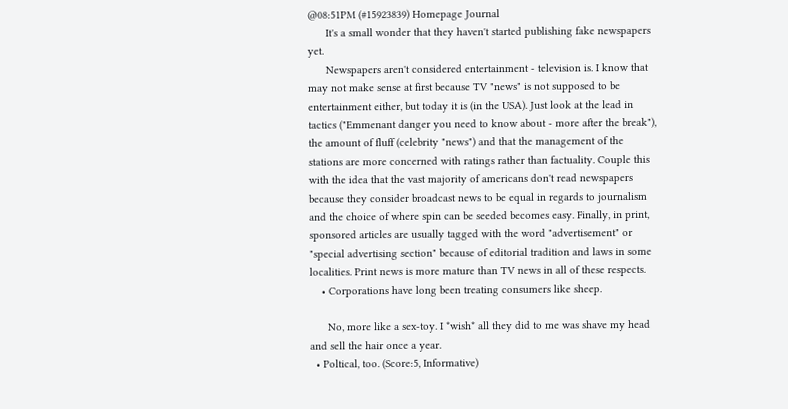@08:51PM (#15923839) Homepage Journal
      It's a small wonder that they haven't started publishing fake newspapers yet.
      Newspapers aren't considered entertainment - television is. I know that may not make sense at first because TV "news" is not supposed to be entertainment either, but today it is (in the USA). Just look at the lead in tactics ("Emmenant danger you need to know about - more after the break"), the amount of fluff (celebrity "news") and that the management of the stations are more concerned with ratings rather than factuality. Couple this with the idea that the vast majority of americans don't read newspapers because they consider broadcast news to be equal in regards to journalism and the choice of where spin can be seeded becomes easy. Finally, in print, sponsored articles are usually tagged with the word "advertisement" or "special advertising section" because of editorial tradition and laws in some localities. Print news is more mature than TV news in all of these respects.
    • Corporations have long been treating consumers like sheep.

      No, more like a sex-toy. I *wish* all they did to me was shave my head and sell the hair once a year.
  • Poltical, too. (Score:5, Informative)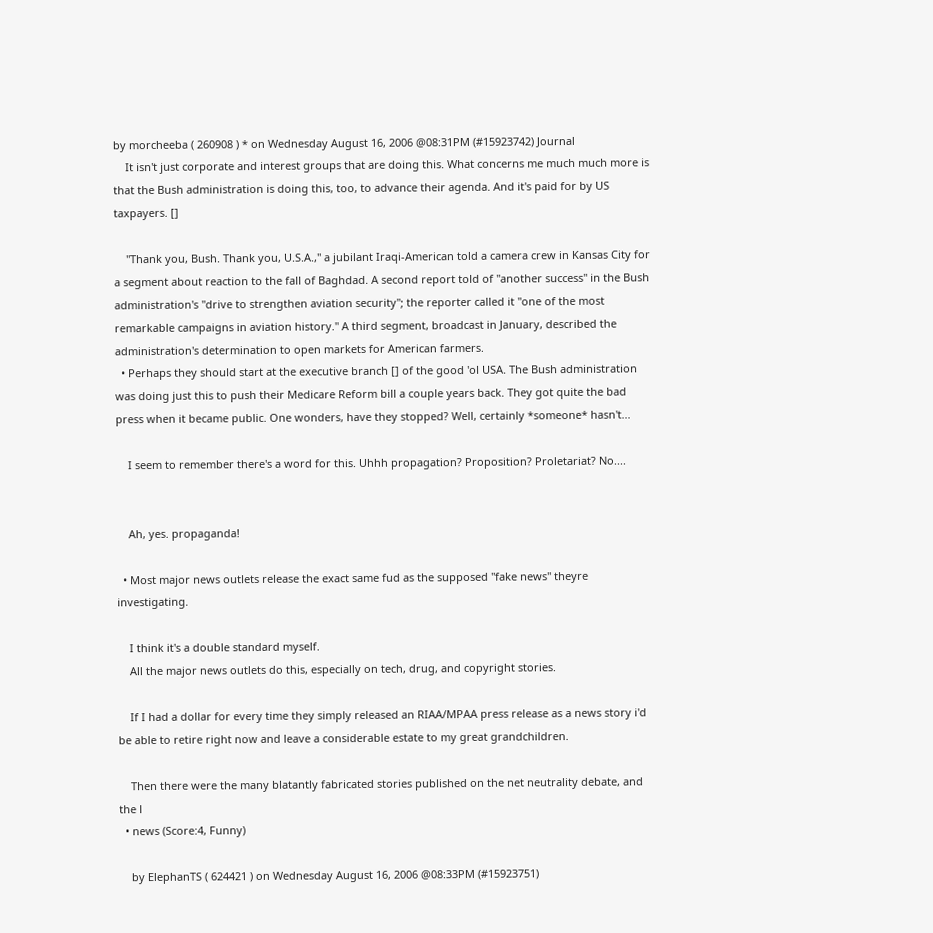by morcheeba ( 260908 ) * on Wednesday August 16, 2006 @08:31PM (#15923742) Journal
    It isn't just corporate and interest groups that are doing this. What concerns me much much more is that the Bush administration is doing this, too, to advance their agenda. And it's paid for by US taxpayers. []

    "Thank you, Bush. Thank you, U.S.A.," a jubilant Iraqi-American told a camera crew in Kansas City for a segment about reaction to the fall of Baghdad. A second report told of "another success" in the Bush administration's "drive to strengthen aviation security"; the reporter called it "one of the most remarkable campaigns in aviation history." A third segment, broadcast in January, described the administration's determination to open markets for American farmers.
  • Perhaps they should start at the executive branch [] of the good 'ol USA. The Bush administration was doing just this to push their Medicare Reform bill a couple years back. They got quite the bad press when it became public. One wonders, have they stopped? Well, certainly *someone* hasn't...

    I seem to remember there's a word for this. Uhhh propagation? Proposition? Proletariat? No....


    Ah, yes. propaganda!

  • Most major news outlets release the exact same fud as the supposed "fake news" theyre investigating.

    I think it's a double standard myself.
    All the major news outlets do this, especially on tech, drug, and copyright stories.

    If I had a dollar for every time they simply released an RIAA/MPAA press release as a news story i'd be able to retire right now and leave a considerable estate to my great grandchildren.

    Then there were the many blatantly fabricated stories published on the net neutrality debate, and the l
  • news (Score:4, Funny)

    by ElephanTS ( 624421 ) on Wednesday August 16, 2006 @08:33PM (#15923751)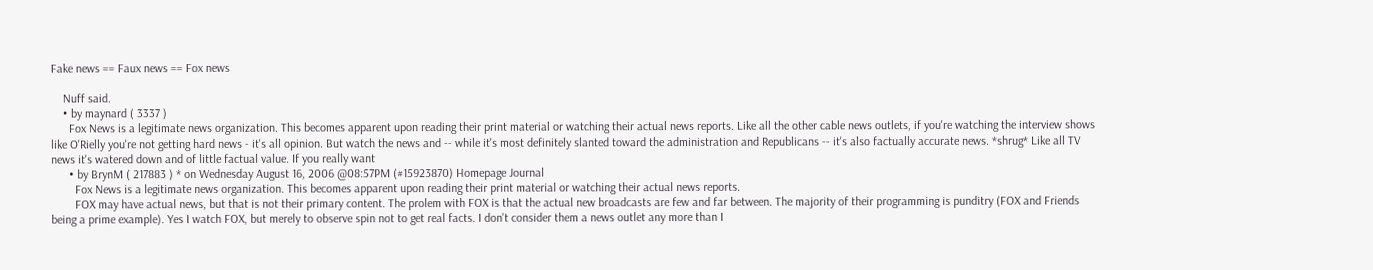Fake news == Faux news == Fox news

    Nuff said.
    • by maynard ( 3337 )
      Fox News is a legitimate news organization. This becomes apparent upon reading their print material or watching their actual news reports. Like all the other cable news outlets, if you're watching the interview shows like O'Rielly you're not getting hard news - it's all opinion. But watch the news and -- while it's most definitely slanted toward the administration and Republicans -- it's also factually accurate news. *shrug* Like all TV news it's watered down and of little factual value. If you really want
      • by BrynM ( 217883 ) * on Wednesday August 16, 2006 @08:57PM (#15923870) Homepage Journal
        Fox News is a legitimate news organization. This becomes apparent upon reading their print material or watching their actual news reports.
        FOX may have actual news, but that is not their primary content. The prolem with FOX is that the actual new broadcasts are few and far between. The majority of their programming is punditry (FOX and Friends being a prime example). Yes I watch FOX, but merely to observe spin not to get real facts. I don't consider them a news outlet any more than I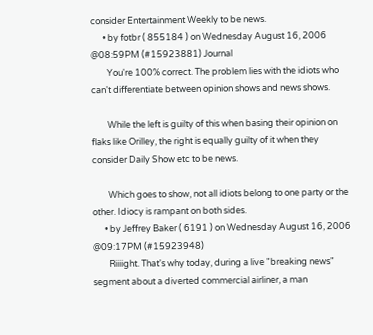consider Entertainment Weekly to be news.
      • by fotbr ( 855184 ) on Wednesday August 16, 2006 @08:59PM (#15923881) Journal
        You're 100% correct. The problem lies with the idiots who can't differentiate between opinion shows and news shows.

        While the left is guilty of this when basing their opinion on flaks like Orilley, the right is equally guilty of it when they consider Daily Show etc to be news.

        Which goes to show, not all idiots belong to one party or the other. Idiocy is rampant on both sides.
      • by Jeffrey Baker ( 6191 ) on Wednesday August 16, 2006 @09:17PM (#15923948)
        Riiiight. That's why today, during a live "breaking news" segment about a diverted commercial airliner, a man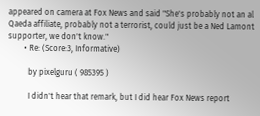appeared on camera at Fox News and said "She's probably not an al Qaeda affiliate, probably not a terrorist, could just be a Ned Lamont supporter, we don't know."
        • Re: (Score:3, Informative)

          by pixelguru ( 985395 )

          I didn't hear that remark, but I did hear Fox News report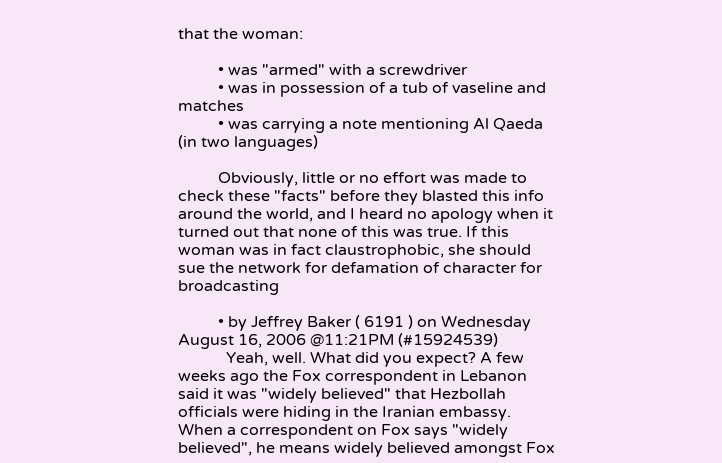that the woman:

          • was "armed" with a screwdriver
          • was in possession of a tub of vaseline and matches
          • was carrying a note mentioning Al Qaeda (in two languages)

          Obviously, little or no effort was made to check these "facts" before they blasted this info around the world, and I heard no apology when it turned out that none of this was true. If this woman was in fact claustrophobic, she should sue the network for defamation of character for broadcasting

          • by Jeffrey Baker ( 6191 ) on Wednesday August 16, 2006 @11:21PM (#15924539)
            Yeah, well. What did you expect? A few weeks ago the Fox correspondent in Lebanon said it was "widely believed" that Hezbollah officials were hiding in the Iranian embassy. When a correspondent on Fox says "widely believed", he means widely believed amongst Fox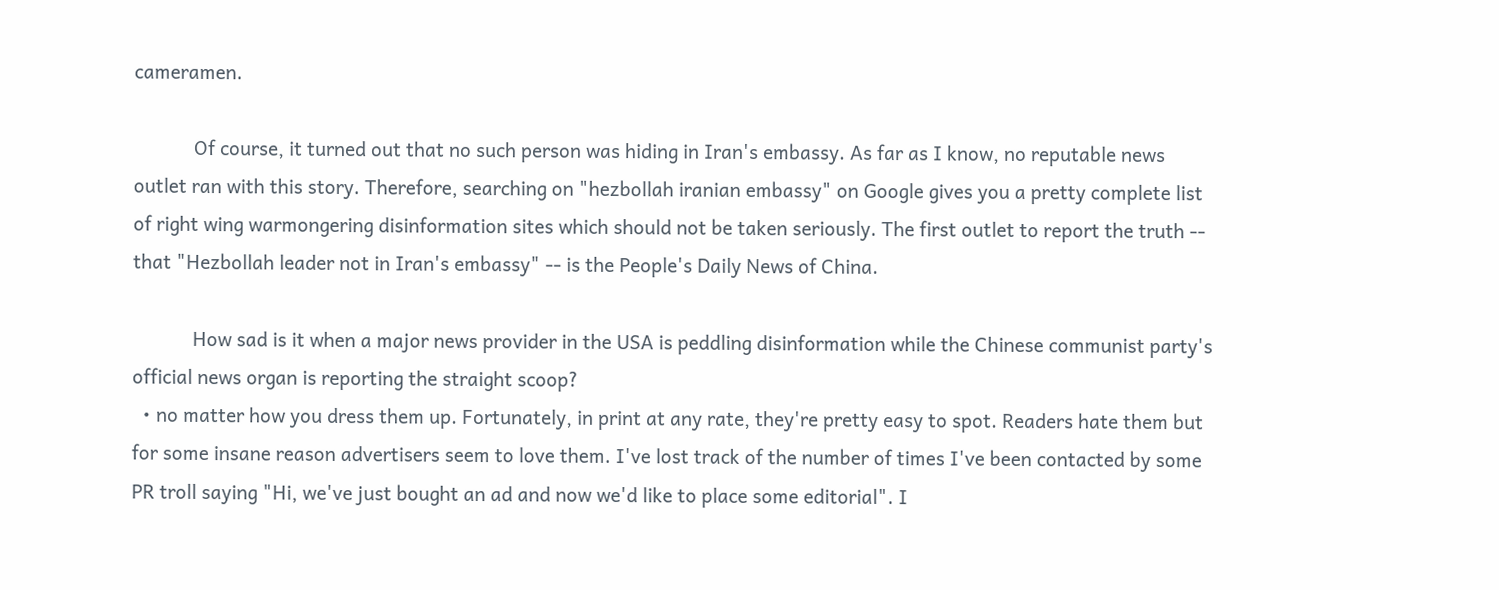cameramen.

            Of course, it turned out that no such person was hiding in Iran's embassy. As far as I know, no reputable news outlet ran with this story. Therefore, searching on "hezbollah iranian embassy" on Google gives you a pretty complete list of right wing warmongering disinformation sites which should not be taken seriously. The first outlet to report the truth -- that "Hezbollah leader not in Iran's embassy" -- is the People's Daily News of China.

            How sad is it when a major news provider in the USA is peddling disinformation while the Chinese communist party's official news organ is reporting the straight scoop?
  • no matter how you dress them up. Fortunately, in print at any rate, they're pretty easy to spot. Readers hate them but for some insane reason advertisers seem to love them. I've lost track of the number of times I've been contacted by some PR troll saying "Hi, we've just bought an ad and now we'd like to place some editorial". I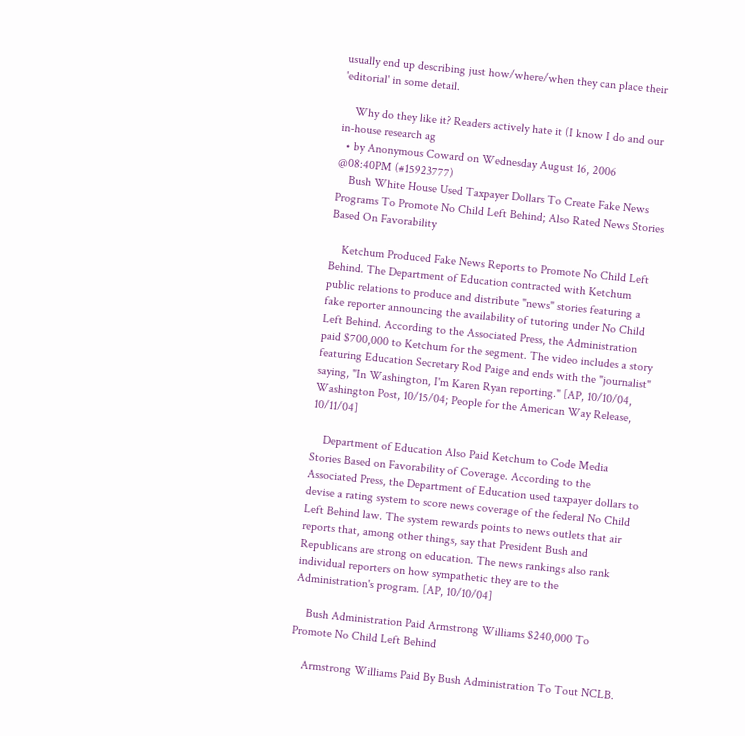usually end up describing just how/where/when they can place their 'editorial' in some detail.

    Why do they like it? Readers actively hate it (I know I do and our in-house research ag
  • by Anonymous Coward on Wednesday August 16, 2006 @08:40PM (#15923777)
    Bush White House Used Taxpayer Dollars To Create Fake News Programs To Promote No Child Left Behind; Also Rated News Stories Based On Favorability

    Ketchum Produced Fake News Reports to Promote No Child Left Behind. The Department of Education contracted with Ketchum public relations to produce and distribute "news" stories featuring a fake reporter announcing the availability of tutoring under No Child Left Behind. According to the Associated Press, the Administration paid $700,000 to Ketchum for the segment. The video includes a story featuring Education Secretary Rod Paige and ends with the "journalist" saying, "In Washington, I'm Karen Ryan reporting." [AP, 10/10/04, Washington Post, 10/15/04; People for the American Way Release, 10/11/04]

    Department of Education Also Paid Ketchum to Code Media Stories Based on Favorability of Coverage. According to the Associated Press, the Department of Education used taxpayer dollars to devise a rating system to score news coverage of the federal No Child Left Behind law. The system rewards points to news outlets that air reports that, among other things, say that President Bush and Republicans are strong on education. The news rankings also rank individual reporters on how sympathetic they are to the Administration's program. [AP, 10/10/04]

    Bush Administration Paid Armstrong Williams $240,000 To Promote No Child Left Behind

    Armstrong Williams Paid By Bush Administration To Tout NCLB.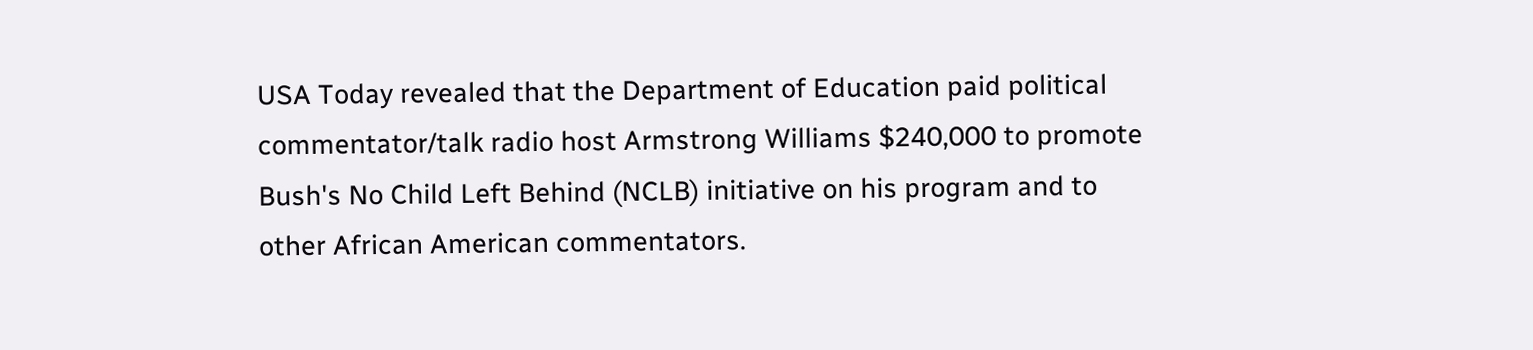USA Today revealed that the Department of Education paid political commentator/talk radio host Armstrong Williams $240,000 to promote Bush's No Child Left Behind (NCLB) initiative on his program and to other African American commentators.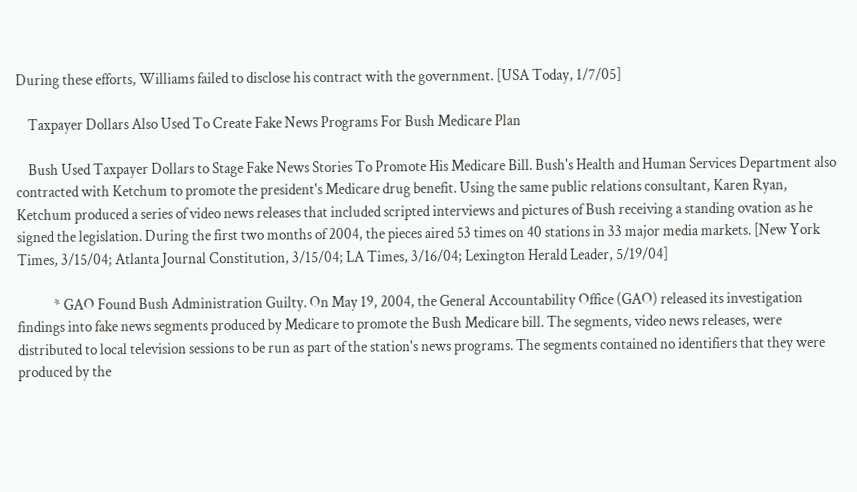During these efforts, Williams failed to disclose his contract with the government. [USA Today, 1/7/05]

    Taxpayer Dollars Also Used To Create Fake News Programs For Bush Medicare Plan

    Bush Used Taxpayer Dollars to Stage Fake News Stories To Promote His Medicare Bill. Bush's Health and Human Services Department also contracted with Ketchum to promote the president's Medicare drug benefit. Using the same public relations consultant, Karen Ryan, Ketchum produced a series of video news releases that included scripted interviews and pictures of Bush receiving a standing ovation as he signed the legislation. During the first two months of 2004, the pieces aired 53 times on 40 stations in 33 major media markets. [New York Times, 3/15/04; Atlanta Journal Constitution, 3/15/04; LA Times, 3/16/04; Lexington Herald Leader, 5/19/04]

            * GAO Found Bush Administration Guilty. On May 19, 2004, the General Accountability Office (GAO) released its investigation findings into fake news segments produced by Medicare to promote the Bush Medicare bill. The segments, video news releases, were distributed to local television sessions to be run as part of the station's news programs. The segments contained no identifiers that they were produced by the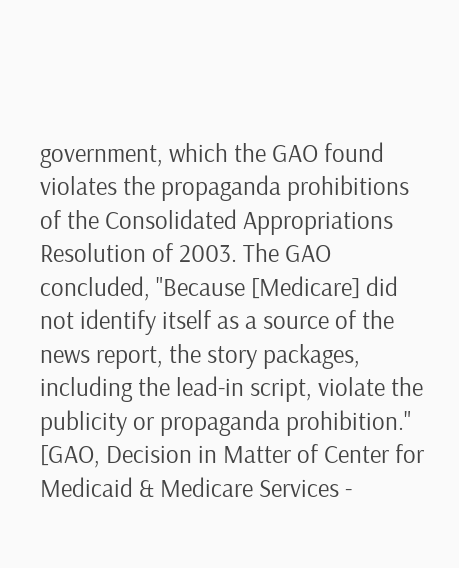government, which the GAO found violates the propaganda prohibitions of the Consolidated Appropriations Resolution of 2003. The GAO concluded, "Because [Medicare] did not identify itself as a source of the news report, the story packages, including the lead-in script, violate the publicity or propaganda prohibition." [GAO, Decision in Matter of Center for Medicaid & Medicare Services -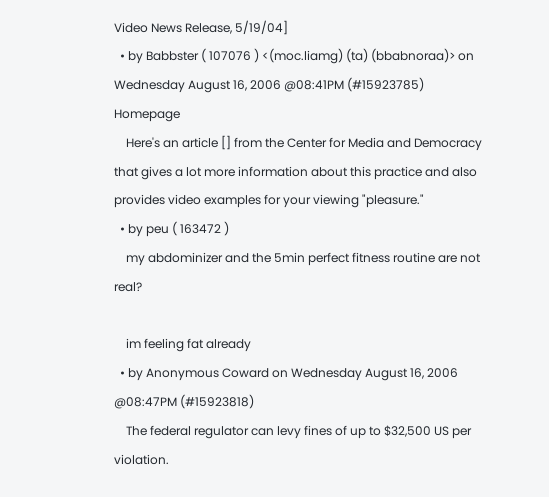Video News Release, 5/19/04]
  • by Babbster ( 107076 ) <(moc.liamg) (ta) (bbabnoraa)> on Wednesday August 16, 2006 @08:41PM (#15923785) Homepage
    Here's an article [] from the Center for Media and Democracy that gives a lot more information about this practice and also provides video examples for your viewing "pleasure."
  • by peu ( 163472 )
    my abdominizer and the 5min perfect fitness routine are not real?

    im feeling fat already
  • by Anonymous Coward on Wednesday August 16, 2006 @08:47PM (#15923818)
    The federal regulator can levy fines of up to $32,500 US per violation.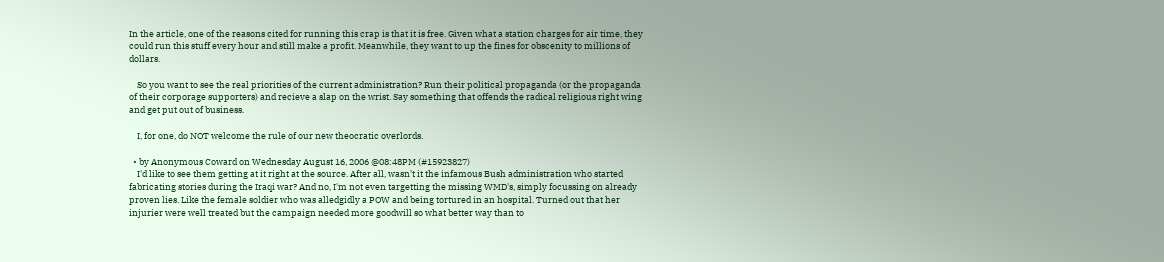In the article, one of the reasons cited for running this crap is that it is free. Given what a station charges for air time, they could run this stuff every hour and still make a profit. Meanwhile, they want to up the fines for obscenity to millions of dollars.

    So you want to see the real priorities of the current administration? Run their political propaganda (or the propaganda of their corporage supporters) and recieve a slap on the wrist. Say something that offends the radical religious right wing and get put out of business.

    I, for one, do NOT welcome the rule of our new theocratic overlords.

  • by Anonymous Coward on Wednesday August 16, 2006 @08:48PM (#15923827)
    I'd like to see them getting at it right at the source. After all, wasn't it the infamous Bush administration who started fabricating stories during the Iraqi war? And no, I'm not even targetting the missing WMD's, simply focussing on already proven lies. Like the female soldier who was alledgidly a POW and being tortured in an hospital. Turned out that her injurier were well treated but the campaign needed more goodwill so what better way than to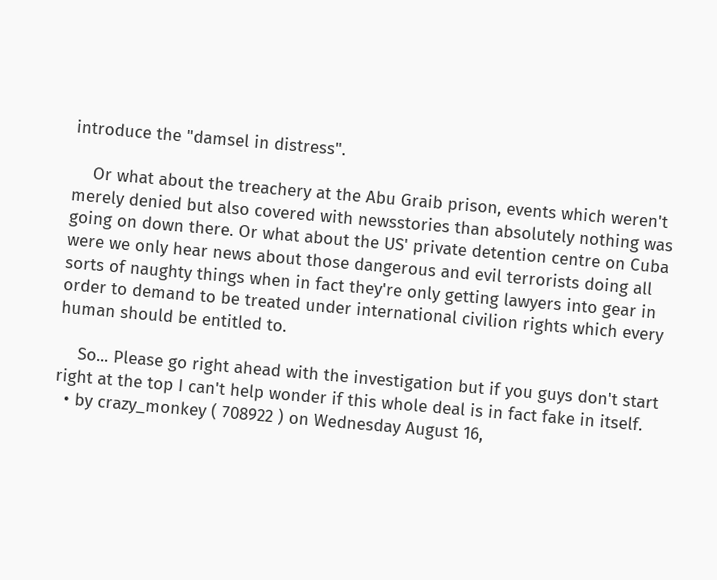introduce the "damsel in distress".

    Or what about the treachery at the Abu Graib prison, events which weren't merely denied but also covered with newsstories than absolutely nothing was going on down there. Or what about the US' private detention centre on Cuba were we only hear news about those dangerous and evil terrorists doing all sorts of naughty things when in fact they're only getting lawyers into gear in order to demand to be treated under international civilion rights which every human should be entitled to.

    So... Please go right ahead with the investigation but if you guys don't start right at the top I can't help wonder if this whole deal is in fact fake in itself.
  • by crazy_monkey ( 708922 ) on Wednesday August 16,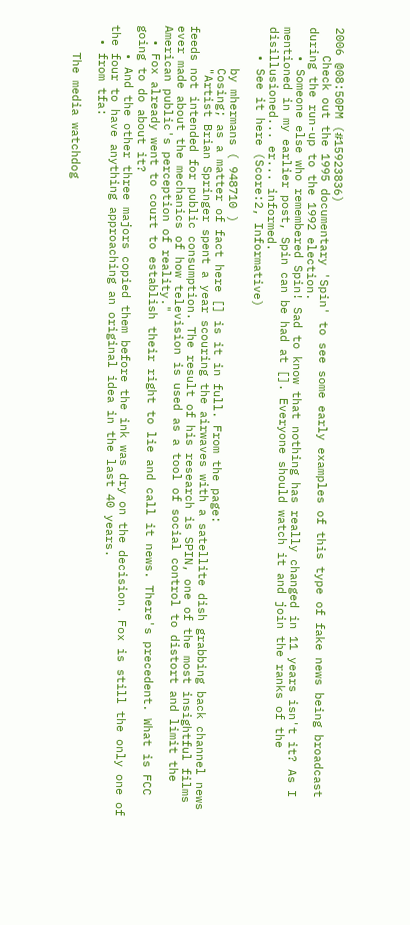2006 @08:50PM (#15923836)
    Check out the 1995 documentary 'Spin' to see some early examples of this type of fake news being broadcast during the run-up to the 1992 election.
    • Someone else who remembered Spin! Sad to know that nothing has really changed in 11 years isn't it? As I mentioned in my earlier post, Spin can be had at []. Everyone should watch it and join the ranks of the disillusioned... er... informed.
    • See it here (Score:2, Informative)

      by mhermans ( 948710 )
      Cosing; as a matter of fact here [] is it in full. From the page:
      "Artist Brian Springer spent a year scouring the airwaves with a satellite dish grabbing back channel news feeds not intended for public consumption. The result of his research is SPIN, one of the most insightful films ever made about the mechanics of how television is used as a tool of social control to distort and limit the American public's perception of reality."
  • Fox already went to court to establish their right to lie and call it news. There's precedent. What is FCC going to do about it?
    • And the other three majors copied them before the ink was dry on the decision. Fox is still the only one of the four to have anything approaching an original idea in the last 40 years.
  • from tfa:

    The media watchdog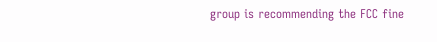group is recommending the FCC fine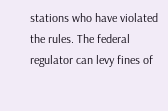stations who have violated the rules. The federal regulator can levy fines of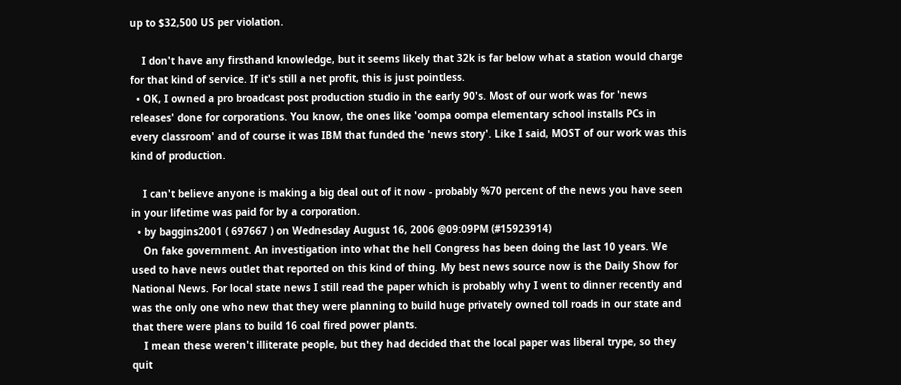up to $32,500 US per violation.

    I don't have any firsthand knowledge, but it seems likely that 32k is far below what a station would charge for that kind of service. If it's still a net profit, this is just pointless.
  • OK, I owned a pro broadcast post production studio in the early 90's. Most of our work was for 'news releases' done for corporations. You know, the ones like 'oompa oompa elementary school installs PCs in every classroom' and of course it was IBM that funded the 'news story'. Like I said, MOST of our work was this kind of production.

    I can't believe anyone is making a big deal out of it now - probably %70 percent of the news you have seen in your lifetime was paid for by a corporation.
  • by baggins2001 ( 697667 ) on Wednesday August 16, 2006 @09:09PM (#15923914)
    On fake government. An investigation into what the hell Congress has been doing the last 10 years. We used to have news outlet that reported on this kind of thing. My best news source now is the Daily Show for National News. For local state news I still read the paper which is probably why I went to dinner recently and was the only one who new that they were planning to build huge privately owned toll roads in our state and that there were plans to build 16 coal fired power plants.
    I mean these weren't illiterate people, but they had decided that the local paper was liberal trype, so they quit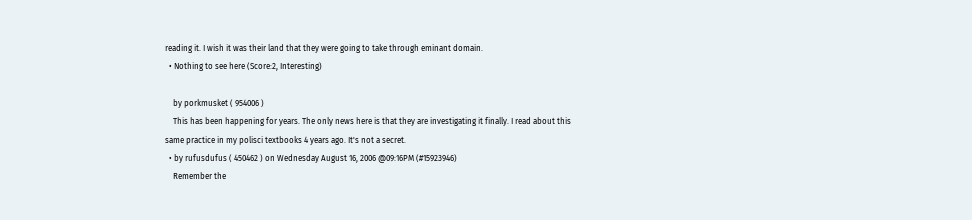reading it. I wish it was their land that they were going to take through eminant domain.
  • Nothing to see here (Score:2, Interesting)

    by porkmusket ( 954006 )
    This has been happening for years. The only news here is that they are investigating it finally. I read about this same practice in my polisci textbooks 4 years ago. It's not a secret.
  • by rufusdufus ( 450462 ) on Wednesday August 16, 2006 @09:16PM (#15923946)
    Remember the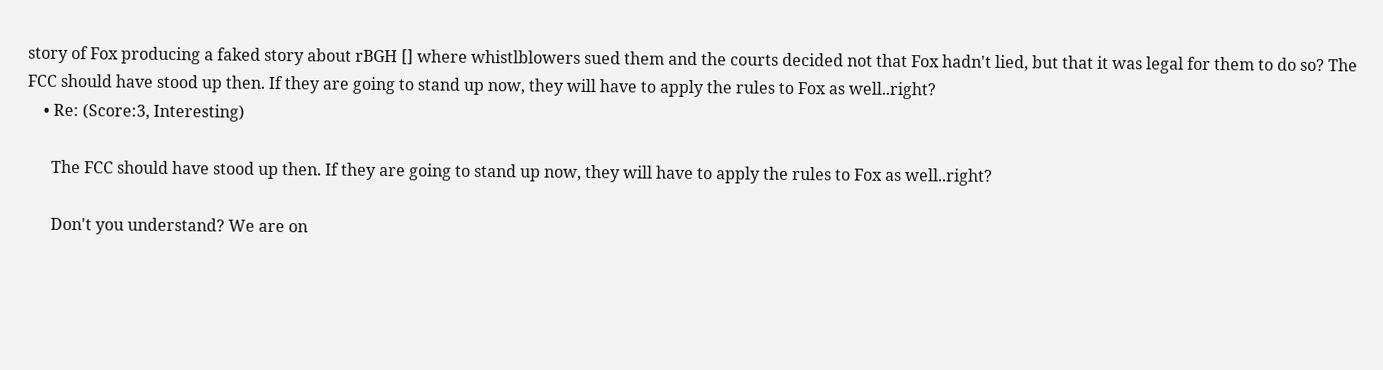story of Fox producing a faked story about rBGH [] where whistlblowers sued them and the courts decided not that Fox hadn't lied, but that it was legal for them to do so? The FCC should have stood up then. If they are going to stand up now, they will have to apply the rules to Fox as well..right?
    • Re: (Score:3, Interesting)

      The FCC should have stood up then. If they are going to stand up now, they will have to apply the rules to Fox as well..right?

      Don't you understand? We are on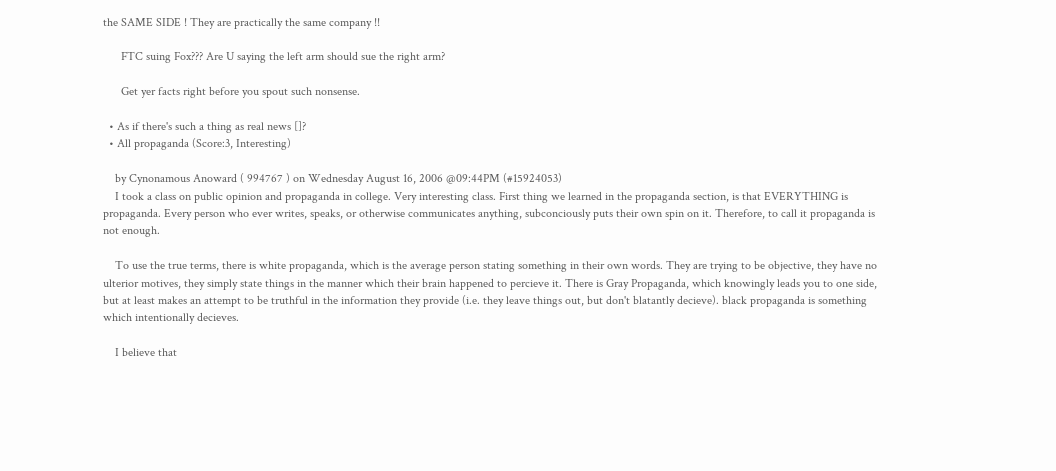the SAME SIDE ! They are practically the same company !!

      FTC suing Fox??? Are U saying the left arm should sue the right arm?

      Get yer facts right before you spout such nonsense.

  • As if there's such a thing as real news []?
  • All propaganda (Score:3, Interesting)

    by Cynonamous Anoward ( 994767 ) on Wednesday August 16, 2006 @09:44PM (#15924053)
    I took a class on public opinion and propaganda in college. Very interesting class. First thing we learned in the propaganda section, is that EVERYTHING is propaganda. Every person who ever writes, speaks, or otherwise communicates anything, subconciously puts their own spin on it. Therefore, to call it propaganda is not enough.

    To use the true terms, there is white propaganda, which is the average person stating something in their own words. They are trying to be objective, they have no ulterior motives, they simply state things in the manner which their brain happened to percieve it. There is Gray Propaganda, which knowingly leads you to one side, but at least makes an attempt to be truthful in the information they provide (i.e. they leave things out, but don't blatantly decieve). black propaganda is something which intentionally decieves.

    I believe that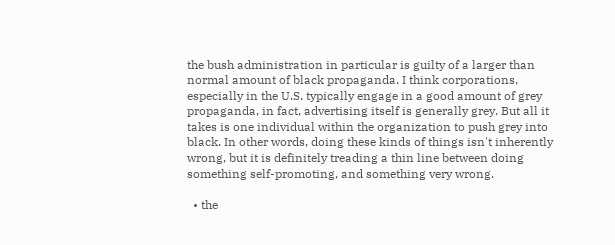the bush administration in particular is guilty of a larger than normal amount of black propaganda. I think corporations, especially in the U.S. typically engage in a good amount of grey propaganda, in fact, advertising itself is generally grey. But all it takes is one individual within the organization to push grey into black. In other words, doing these kinds of things isn't inherently wrong, but it is definitely treading a thin line between doing something self-promoting, and something very wrong.

  • the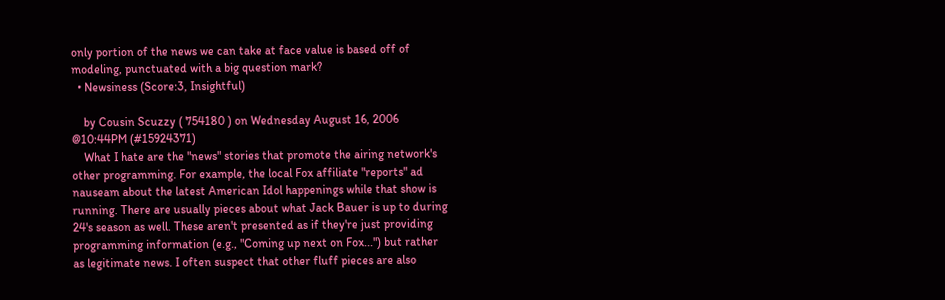only portion of the news we can take at face value is based off of modeling, punctuated with a big question mark?
  • Newsiness (Score:3, Insightful)

    by Cousin Scuzzy ( 754180 ) on Wednesday August 16, 2006 @10:44PM (#15924371)
    What I hate are the "news" stories that promote the airing network's other programming. For example, the local Fox affiliate "reports" ad nauseam about the latest American Idol happenings while that show is running. There are usually pieces about what Jack Bauer is up to during 24's season as well. These aren't presented as if they're just providing programming information (e.g., "Coming up next on Fox...") but rather as legitimate news. I often suspect that other fluff pieces are also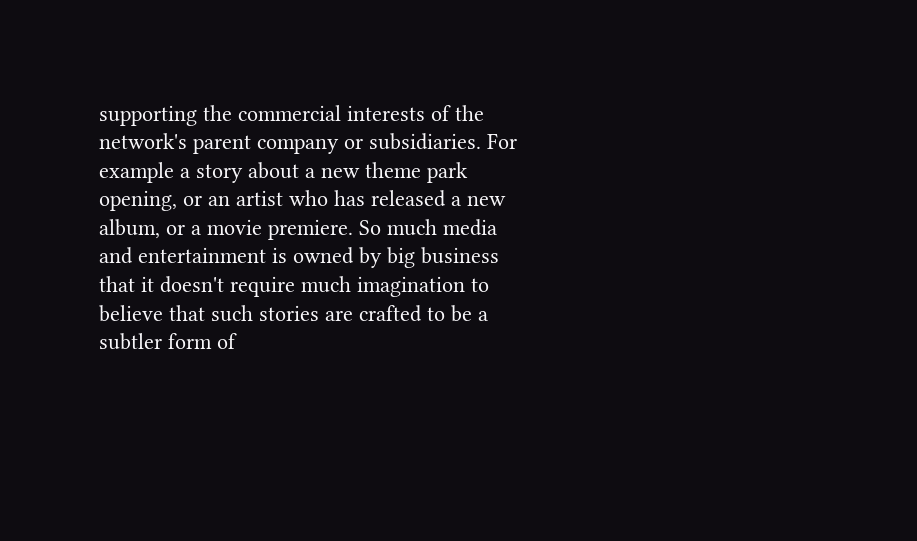supporting the commercial interests of the network's parent company or subsidiaries. For example a story about a new theme park opening, or an artist who has released a new album, or a movie premiere. So much media and entertainment is owned by big business that it doesn't require much imagination to believe that such stories are crafted to be a subtler form of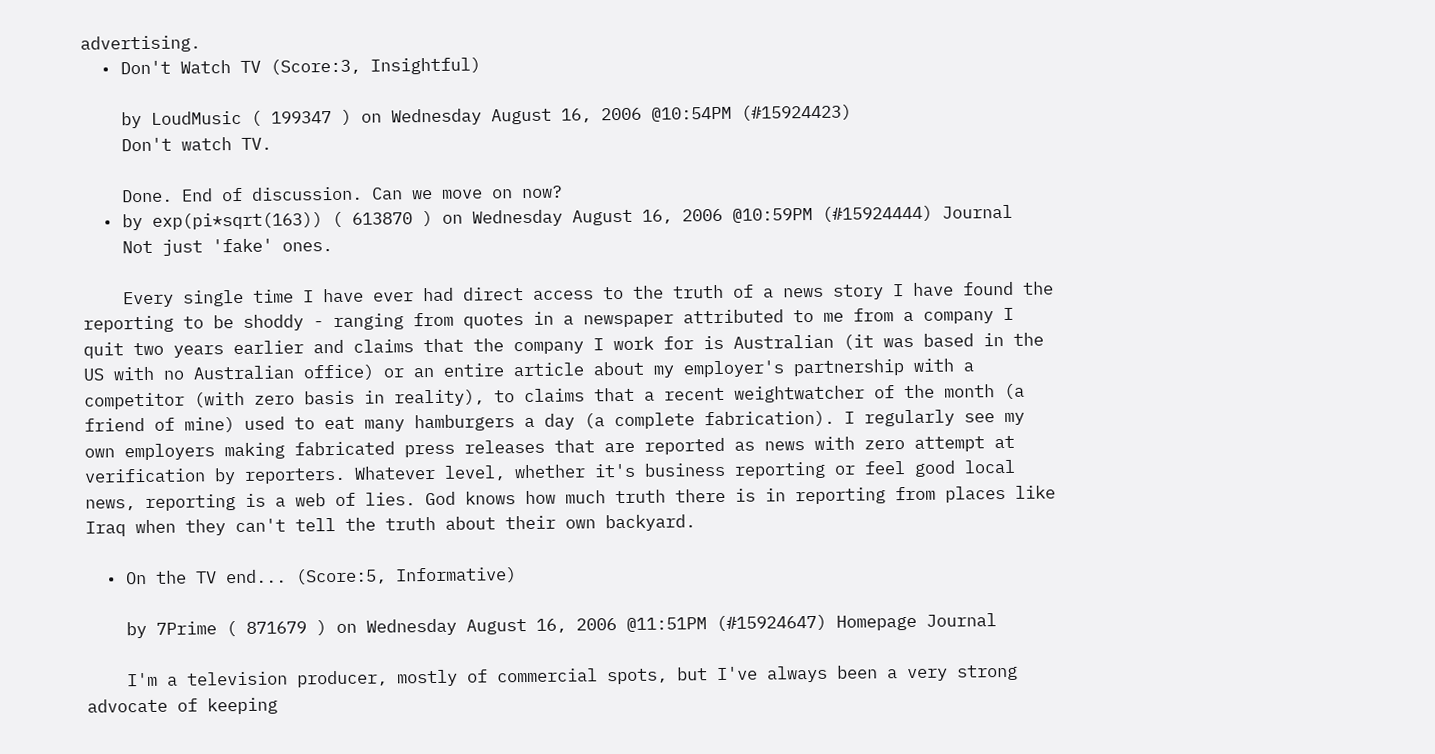advertising.
  • Don't Watch TV (Score:3, Insightful)

    by LoudMusic ( 199347 ) on Wednesday August 16, 2006 @10:54PM (#15924423)
    Don't watch TV.

    Done. End of discussion. Can we move on now?
  • by exp(pi*sqrt(163)) ( 613870 ) on Wednesday August 16, 2006 @10:59PM (#15924444) Journal
    Not just 'fake' ones.

    Every single time I have ever had direct access to the truth of a news story I have found the reporting to be shoddy - ranging from quotes in a newspaper attributed to me from a company I quit two years earlier and claims that the company I work for is Australian (it was based in the US with no Australian office) or an entire article about my employer's partnership with a competitor (with zero basis in reality), to claims that a recent weightwatcher of the month (a friend of mine) used to eat many hamburgers a day (a complete fabrication). I regularly see my own employers making fabricated press releases that are reported as news with zero attempt at verification by reporters. Whatever level, whether it's business reporting or feel good local news, reporting is a web of lies. God knows how much truth there is in reporting from places like Iraq when they can't tell the truth about their own backyard.

  • On the TV end... (Score:5, Informative)

    by 7Prime ( 871679 ) on Wednesday August 16, 2006 @11:51PM (#15924647) Homepage Journal

    I'm a television producer, mostly of commercial spots, but I've always been a very strong advocate of keeping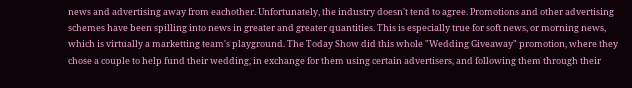news and advertising away from eachother. Unfortunately, the industry doesn't tend to agree. Promotions and other advertising schemes have been spilling into news in greater and greater quantities. This is especially true for soft news, or morning news, which is virtually a marketting team's playground. The Today Show did this whole "Wedding Giveaway" promotion, where they chose a couple to help fund their wedding, in exchange for them using certain advertisers, and following them through their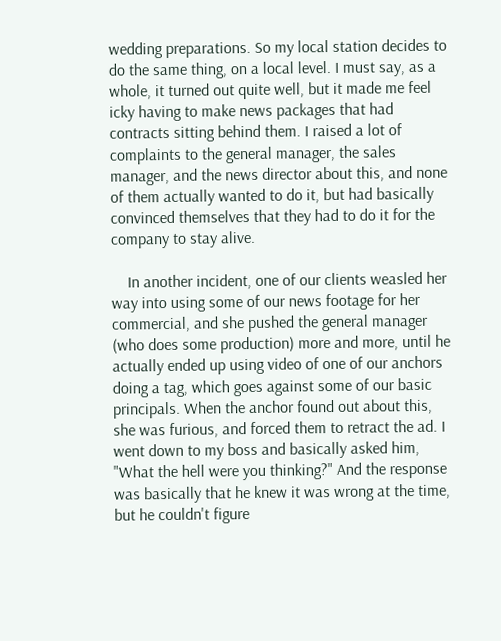wedding preparations. So my local station decides to do the same thing, on a local level. I must say, as a whole, it turned out quite well, but it made me feel icky having to make news packages that had contracts sitting behind them. I raised a lot of complaints to the general manager, the sales manager, and the news director about this, and none of them actually wanted to do it, but had basically convinced themselves that they had to do it for the company to stay alive.

    In another incident, one of our clients weasled her way into using some of our news footage for her commercial, and she pushed the general manager (who does some production) more and more, until he actually ended up using video of one of our anchors doing a tag, which goes against some of our basic principals. When the anchor found out about this, she was furious, and forced them to retract the ad. I went down to my boss and basically asked him, "What the hell were you thinking?" And the response was basically that he knew it was wrong at the time, but he couldn't figure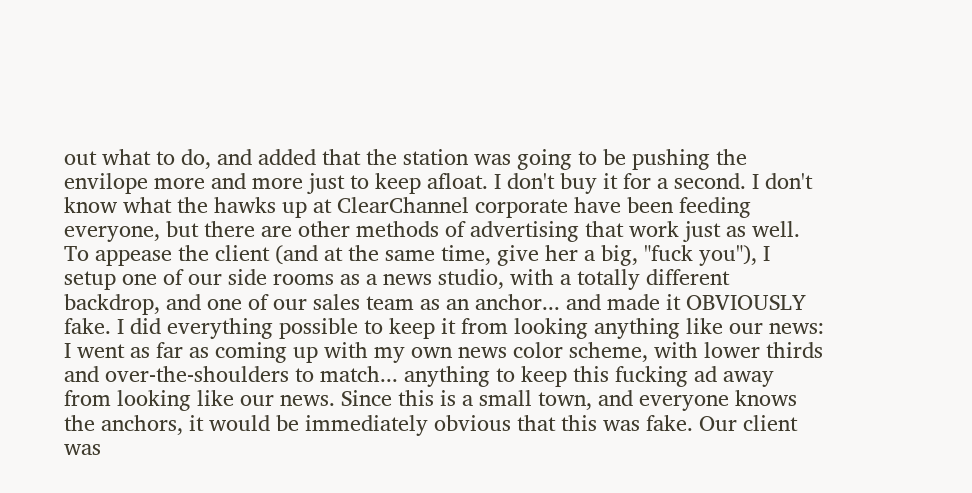out what to do, and added that the station was going to be pushing the envilope more and more just to keep afloat. I don't buy it for a second. I don't know what the hawks up at ClearChannel corporate have been feeding everyone, but there are other methods of advertising that work just as well. To appease the client (and at the same time, give her a big, "fuck you"), I setup one of our side rooms as a news studio, with a totally different backdrop, and one of our sales team as an anchor... and made it OBVIOUSLY fake. I did everything possible to keep it from looking anything like our news: I went as far as coming up with my own news color scheme, with lower thirds and over-the-shoulders to match... anything to keep this fucking ad away from looking like our news. Since this is a small town, and everyone knows the anchors, it would be immediately obvious that this was fake. Our client was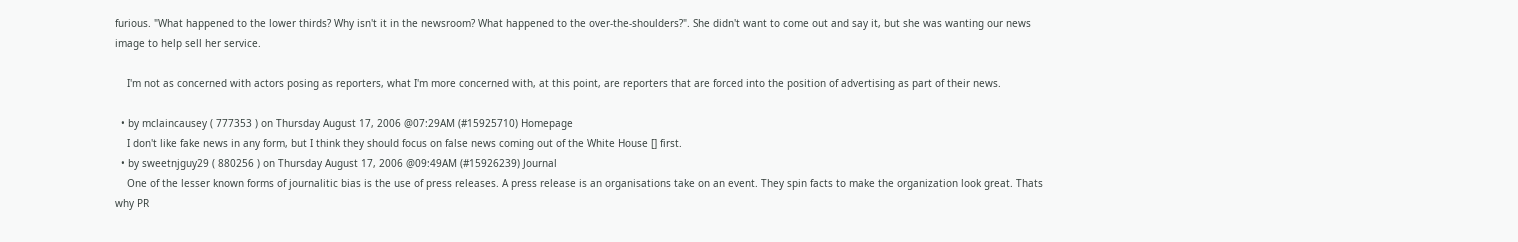furious. "What happened to the lower thirds? Why isn't it in the newsroom? What happened to the over-the-shoulders?". She didn't want to come out and say it, but she was wanting our news image to help sell her service.

    I'm not as concerned with actors posing as reporters, what I'm more concerned with, at this point, are reporters that are forced into the position of advertising as part of their news.

  • by mclaincausey ( 777353 ) on Thursday August 17, 2006 @07:29AM (#15925710) Homepage
    I don't like fake news in any form, but I think they should focus on false news coming out of the White House [] first.
  • by sweetnjguy29 ( 880256 ) on Thursday August 17, 2006 @09:49AM (#15926239) Journal
    One of the lesser known forms of journalitic bias is the use of press releases. A press release is an organisations take on an event. They spin facts to make the organization look great. Thats why PR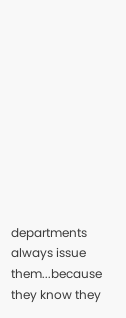departments always issue them...because they know they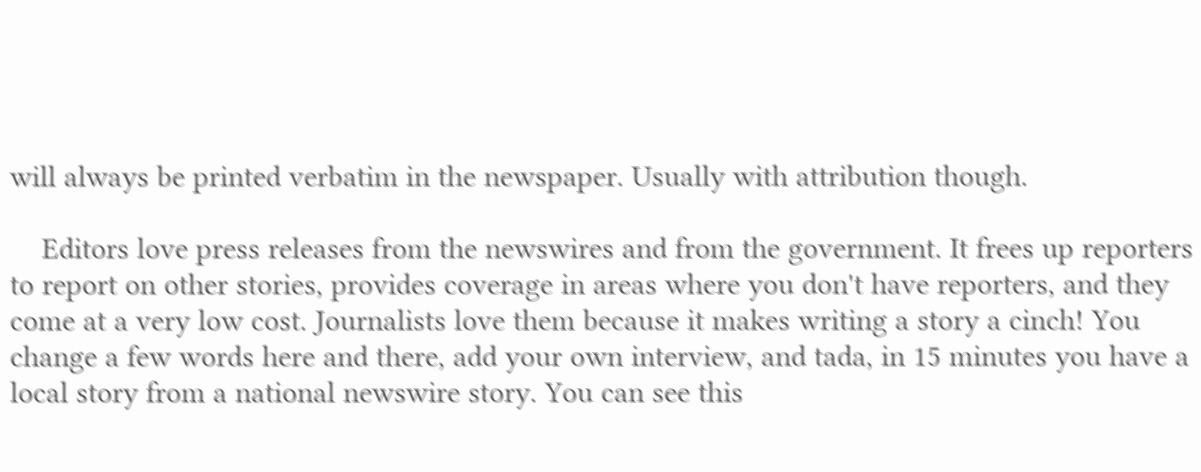will always be printed verbatim in the newspaper. Usually with attribution though.

    Editors love press releases from the newswires and from the government. It frees up reporters to report on other stories, provides coverage in areas where you don't have reporters, and they come at a very low cost. Journalists love them because it makes writing a story a cinch! You change a few words here and there, add your own interview, and tada, in 15 minutes you have a local story from a national newswire story. You can see this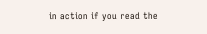in action if you read the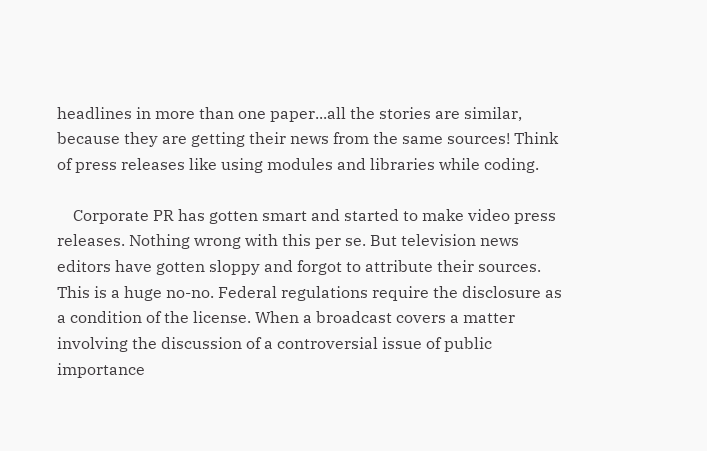headlines in more than one paper...all the stories are similar, because they are getting their news from the same sources! Think of press releases like using modules and libraries while coding.

    Corporate PR has gotten smart and started to make video press releases. Nothing wrong with this per se. But television news editors have gotten sloppy and forgot to attribute their sources. This is a huge no-no. Federal regulations require the disclosure as a condition of the license. When a broadcast covers a matter involving the discussion of a controversial issue of public importance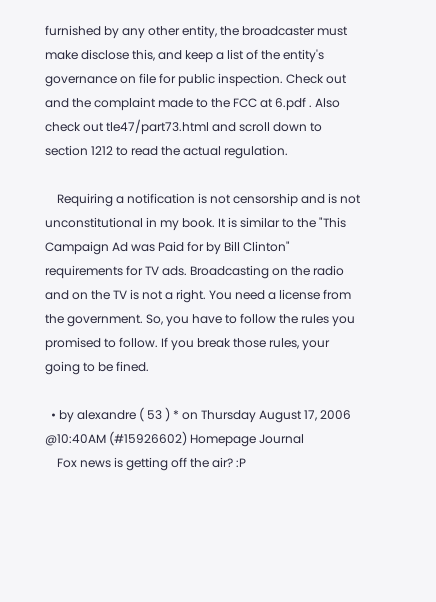furnished by any other entity, the broadcaster must make disclose this, and keep a list of the entity's governance on file for public inspection. Check out and the complaint made to the FCC at 6.pdf . Also check out tle47/part73.html and scroll down to section 1212 to read the actual regulation.

    Requiring a notification is not censorship and is not unconstitutional in my book. It is similar to the "This Campaign Ad was Paid for by Bill Clinton" requirements for TV ads. Broadcasting on the radio and on the TV is not a right. You need a license from the government. So, you have to follow the rules you promised to follow. If you break those rules, your going to be fined.

  • by alexandre ( 53 ) * on Thursday August 17, 2006 @10:40AM (#15926602) Homepage Journal
    Fox news is getting off the air? :P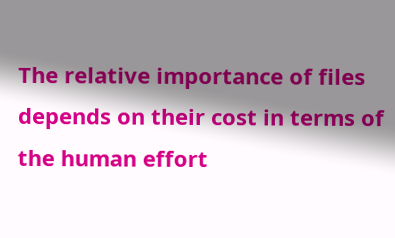The relative importance of files depends on their cost in terms of the human effort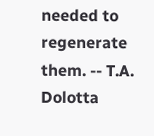needed to regenerate them. -- T.A. Dolotta